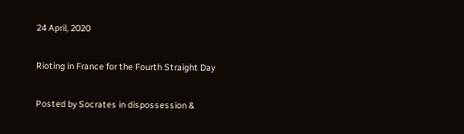24 April, 2020

Rioting in France for the Fourth Straight Day

Posted by Socrates in dispossession &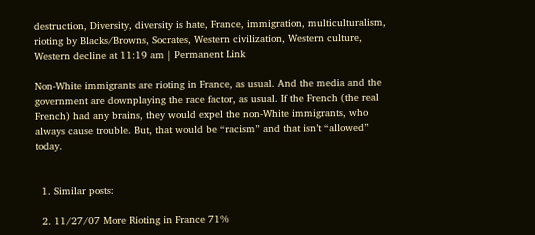destruction, Diversity, diversity is hate, France, immigration, multiculturalism, rioting by Blacks/Browns, Socrates, Western civilization, Western culture, Western decline at 11:19 am | Permanent Link

Non-White immigrants are rioting in France, as usual. And the media and the government are downplaying the race factor, as usual. If the French (the real French) had any brains, they would expel the non-White immigrants, who always cause trouble. But, that would be “racism” and that isn’t “allowed” today.


  1. Similar posts:

  2. 11/27/07 More Rioting in France 71%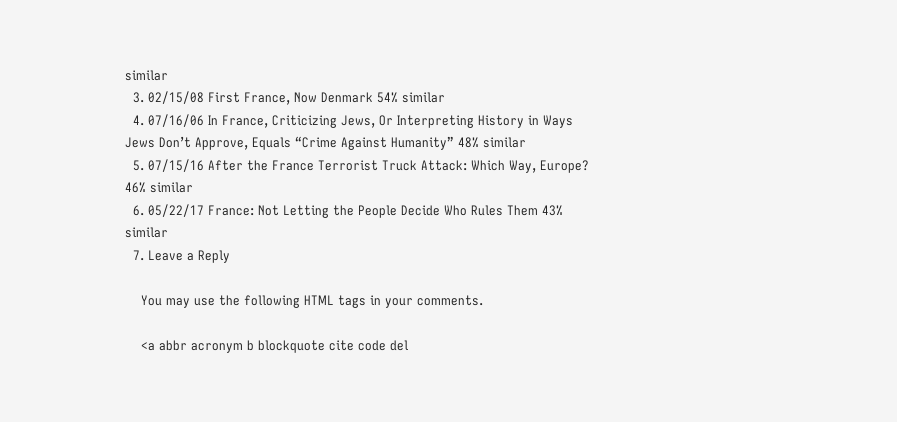similar
  3. 02/15/08 First France, Now Denmark 54% similar
  4. 07/16/06 In France, Criticizing Jews, Or Interpreting History in Ways Jews Don’t Approve, Equals “Crime Against Humanity” 48% similar
  5. 07/15/16 After the France Terrorist Truck Attack: Which Way, Europe? 46% similar
  6. 05/22/17 France: Not Letting the People Decide Who Rules Them 43% similar
  7. Leave a Reply

    You may use the following HTML tags in your comments.

    <a abbr acronym b blockquote cite code del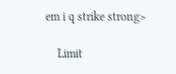em i q strike strong>

    Limit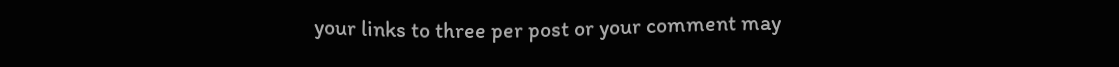your links to three per post or your comment may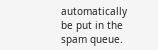automatically be put in the spam queue.